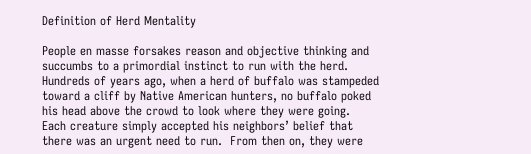Definition of Herd Mentality

People en masse forsakes reason and objective thinking and succumbs to a primordial instinct to run with the herd.  Hundreds of years ago, when a herd of buffalo was stampeded toward a cliff by Native American hunters, no buffalo poked his head above the crowd to look where they were going.  Each creature simply accepted his neighbors’ belief that there was an urgent need to run.  From then on, they were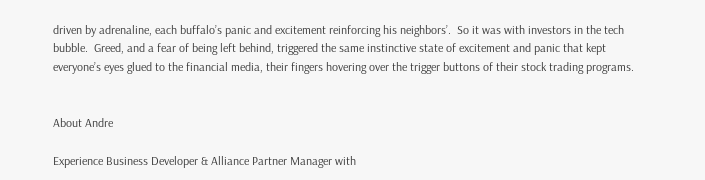driven by adrenaline, each buffalo’s panic and excitement reinforcing his neighbors’.  So it was with investors in the tech bubble.  Greed, and a fear of being left behind, triggered the same instinctive state of excitement and panic that kept everyone’s eyes glued to the financial media, their fingers hovering over the trigger buttons of their stock trading programs.


About Andre

Experience Business Developer & Alliance Partner Manager with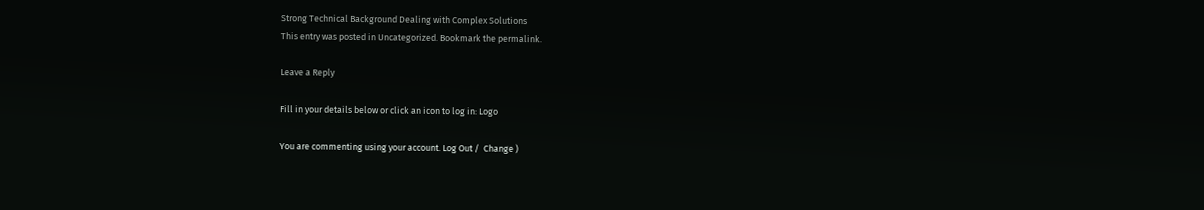Strong Technical Background Dealing with Complex Solutions
This entry was posted in Uncategorized. Bookmark the permalink.

Leave a Reply

Fill in your details below or click an icon to log in: Logo

You are commenting using your account. Log Out /  Change )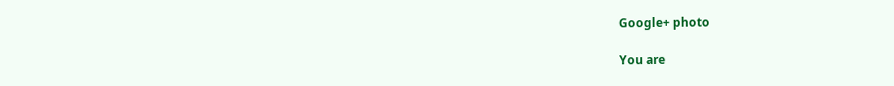Google+ photo

You are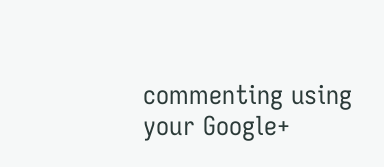commenting using your Google+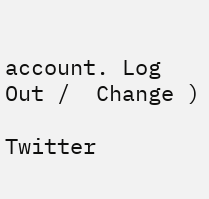account. Log Out /  Change )

Twitter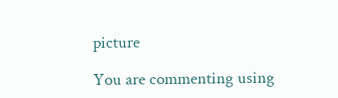picture

You are commenting using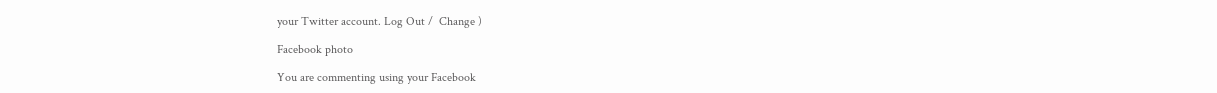your Twitter account. Log Out /  Change )

Facebook photo

You are commenting using your Facebook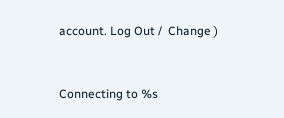account. Log Out /  Change )


Connecting to %s